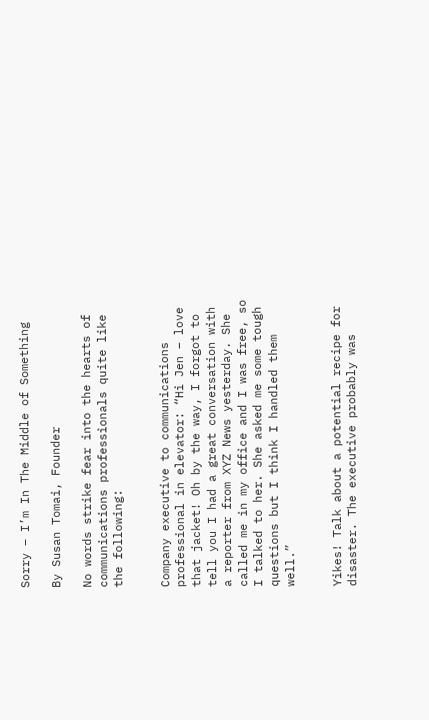Sorry – I’m In The Middle of Something

By Susan Tomai, Founder

No words strike fear into the hearts of communications professionals quite like the following:


Company executive to communications professional in elevator: “Hi Jen – love that jacket! Oh by the way, I forgot to tell you I had a great conversation with a reporter from XYZ News yesterday. She called me in my office and I was free, so I talked to her. She asked me some tough questions but I think I handled them well.”


Yikes! Talk about a potential recipe for disaster. The executive probably was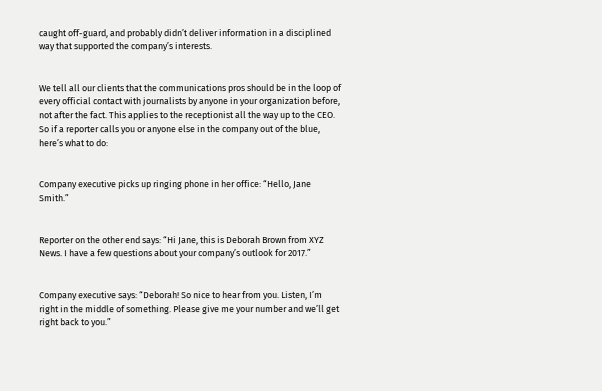caught off-guard, and probably didn’t deliver information in a disciplined way that supported the company’s interests.


We tell all our clients that the communications pros should be in the loop of every official contact with journalists by anyone in your organization before, not after the fact. This applies to the receptionist all the way up to the CEO.  So if a reporter calls you or anyone else in the company out of the blue, here’s what to do:


Company executive picks up ringing phone in her office: “Hello, Jane Smith.”


Reporter on the other end says: “Hi Jane, this is Deborah Brown from XYZ News. I have a few questions about your company’s outlook for 2017.”


Company executive says: “Deborah! So nice to hear from you. Listen, I’m right in the middle of something. Please give me your number and we’ll get right back to you.”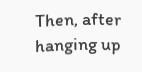Then, after hanging up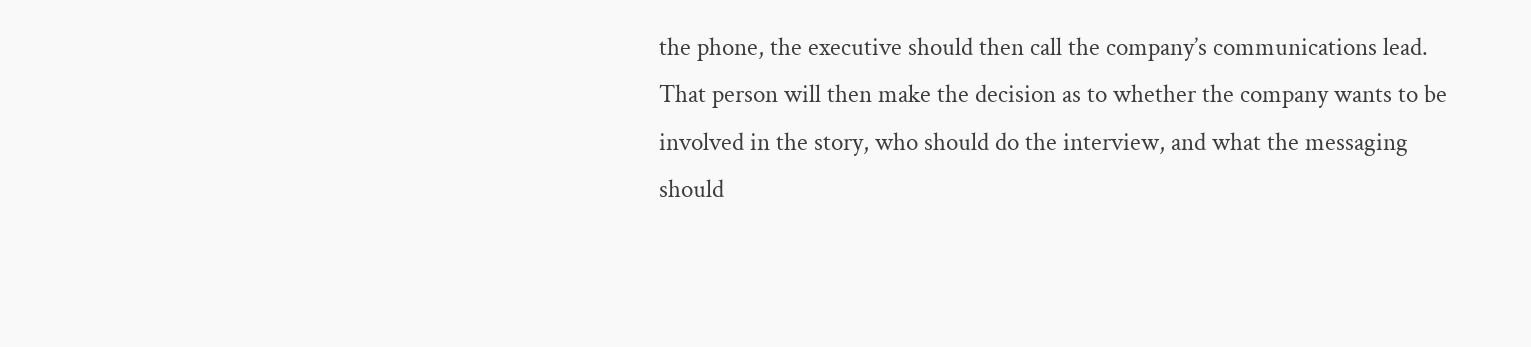the phone, the executive should then call the company’s communications lead. That person will then make the decision as to whether the company wants to be involved in the story, who should do the interview, and what the messaging should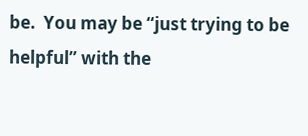be.  You may be “just trying to be helpful” with the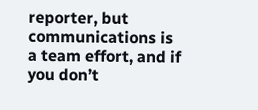reporter, but communications is a team effort, and if you don’t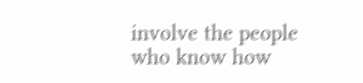involve the people who know how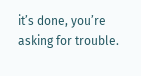it’s done, you’re asking for trouble.